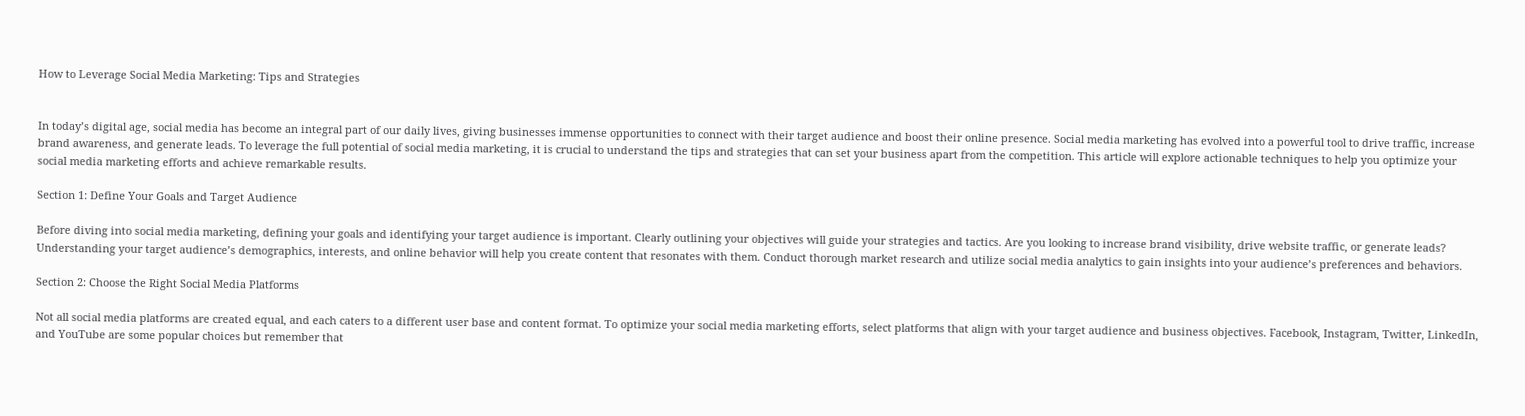How to Leverage Social Media Marketing: Tips and Strategies


In today’s digital age, social media has become an integral part of our daily lives, giving businesses immense opportunities to connect with their target audience and boost their online presence. Social media marketing has evolved into a powerful tool to drive traffic, increase brand awareness, and generate leads. To leverage the full potential of social media marketing, it is crucial to understand the tips and strategies that can set your business apart from the competition. This article will explore actionable techniques to help you optimize your social media marketing efforts and achieve remarkable results.

Section 1: Define Your Goals and Target Audience

Before diving into social media marketing, defining your goals and identifying your target audience is important. Clearly outlining your objectives will guide your strategies and tactics. Are you looking to increase brand visibility, drive website traffic, or generate leads? Understanding your target audience’s demographics, interests, and online behavior will help you create content that resonates with them. Conduct thorough market research and utilize social media analytics to gain insights into your audience’s preferences and behaviors.

Section 2: Choose the Right Social Media Platforms

Not all social media platforms are created equal, and each caters to a different user base and content format. To optimize your social media marketing efforts, select platforms that align with your target audience and business objectives. Facebook, Instagram, Twitter, LinkedIn, and YouTube are some popular choices but remember that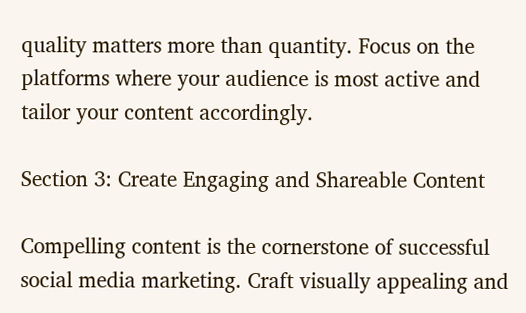quality matters more than quantity. Focus on the platforms where your audience is most active and tailor your content accordingly.

Section 3: Create Engaging and Shareable Content

Compelling content is the cornerstone of successful social media marketing. Craft visually appealing and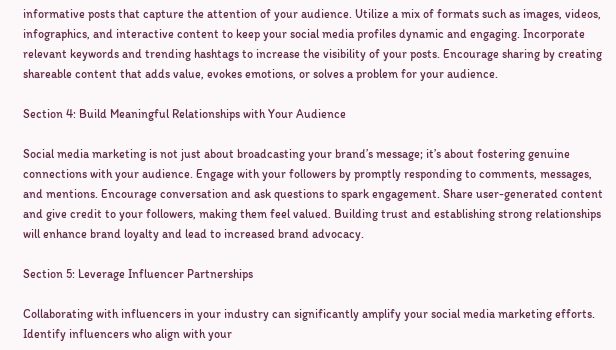informative posts that capture the attention of your audience. Utilize a mix of formats such as images, videos, infographics, and interactive content to keep your social media profiles dynamic and engaging. Incorporate relevant keywords and trending hashtags to increase the visibility of your posts. Encourage sharing by creating shareable content that adds value, evokes emotions, or solves a problem for your audience.

Section 4: Build Meaningful Relationships with Your Audience

Social media marketing is not just about broadcasting your brand’s message; it’s about fostering genuine connections with your audience. Engage with your followers by promptly responding to comments, messages, and mentions. Encourage conversation and ask questions to spark engagement. Share user-generated content and give credit to your followers, making them feel valued. Building trust and establishing strong relationships will enhance brand loyalty and lead to increased brand advocacy.

Section 5: Leverage Influencer Partnerships

Collaborating with influencers in your industry can significantly amplify your social media marketing efforts. Identify influencers who align with your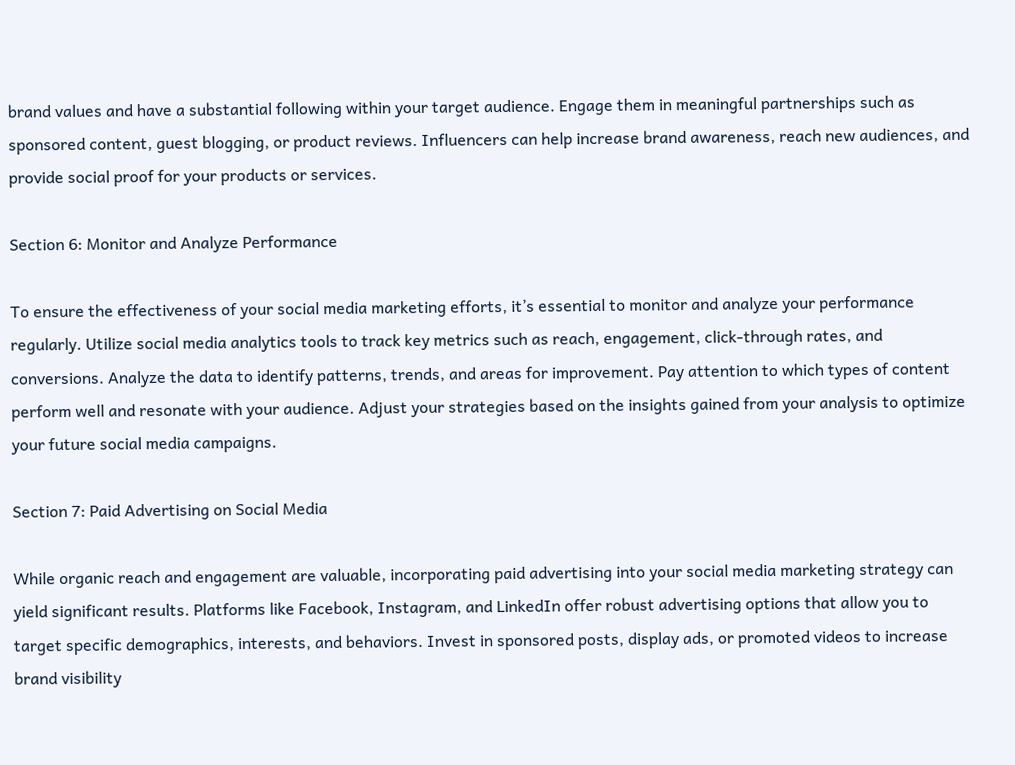brand values and have a substantial following within your target audience. Engage them in meaningful partnerships such as sponsored content, guest blogging, or product reviews. Influencers can help increase brand awareness, reach new audiences, and provide social proof for your products or services.

Section 6: Monitor and Analyze Performance

To ensure the effectiveness of your social media marketing efforts, it’s essential to monitor and analyze your performance regularly. Utilize social media analytics tools to track key metrics such as reach, engagement, click-through rates, and conversions. Analyze the data to identify patterns, trends, and areas for improvement. Pay attention to which types of content perform well and resonate with your audience. Adjust your strategies based on the insights gained from your analysis to optimize your future social media campaigns.

Section 7: Paid Advertising on Social Media

While organic reach and engagement are valuable, incorporating paid advertising into your social media marketing strategy can yield significant results. Platforms like Facebook, Instagram, and LinkedIn offer robust advertising options that allow you to target specific demographics, interests, and behaviors. Invest in sponsored posts, display ads, or promoted videos to increase brand visibility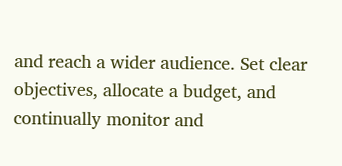and reach a wider audience. Set clear objectives, allocate a budget, and continually monitor and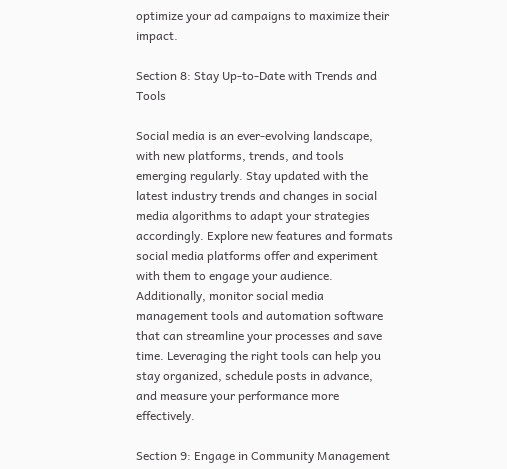optimize your ad campaigns to maximize their impact.

Section 8: Stay Up-to-Date with Trends and Tools

Social media is an ever-evolving landscape, with new platforms, trends, and tools emerging regularly. Stay updated with the latest industry trends and changes in social media algorithms to adapt your strategies accordingly. Explore new features and formats social media platforms offer and experiment with them to engage your audience. Additionally, monitor social media management tools and automation software that can streamline your processes and save time. Leveraging the right tools can help you stay organized, schedule posts in advance, and measure your performance more effectively.

Section 9: Engage in Community Management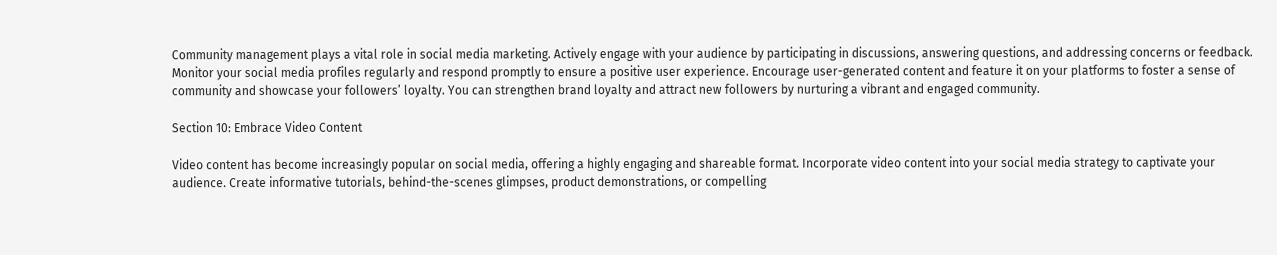Community management plays a vital role in social media marketing. Actively engage with your audience by participating in discussions, answering questions, and addressing concerns or feedback. Monitor your social media profiles regularly and respond promptly to ensure a positive user experience. Encourage user-generated content and feature it on your platforms to foster a sense of community and showcase your followers’ loyalty. You can strengthen brand loyalty and attract new followers by nurturing a vibrant and engaged community.

Section 10: Embrace Video Content

Video content has become increasingly popular on social media, offering a highly engaging and shareable format. Incorporate video content into your social media strategy to captivate your audience. Create informative tutorials, behind-the-scenes glimpses, product demonstrations, or compelling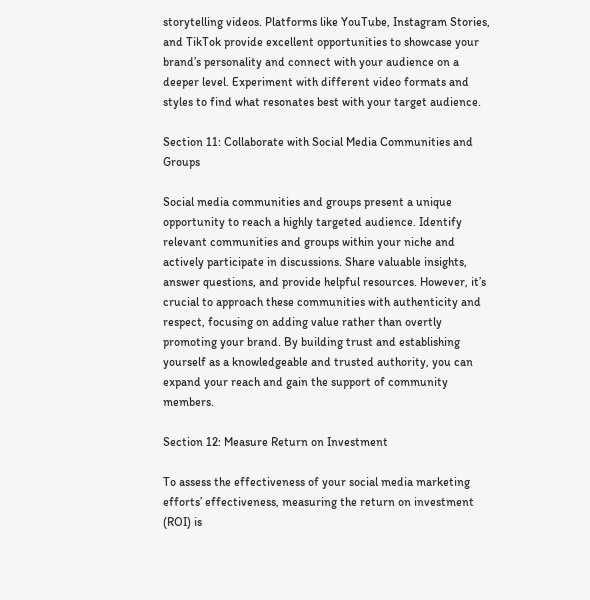storytelling videos. Platforms like YouTube, Instagram Stories, and TikTok provide excellent opportunities to showcase your brand’s personality and connect with your audience on a deeper level. Experiment with different video formats and styles to find what resonates best with your target audience.

Section 11: Collaborate with Social Media Communities and Groups

Social media communities and groups present a unique opportunity to reach a highly targeted audience. Identify relevant communities and groups within your niche and actively participate in discussions. Share valuable insights, answer questions, and provide helpful resources. However, it’s crucial to approach these communities with authenticity and respect, focusing on adding value rather than overtly promoting your brand. By building trust and establishing yourself as a knowledgeable and trusted authority, you can expand your reach and gain the support of community members.

Section 12: Measure Return on Investment

To assess the effectiveness of your social media marketing efforts’ effectiveness, measuring the return on investment (ROI) is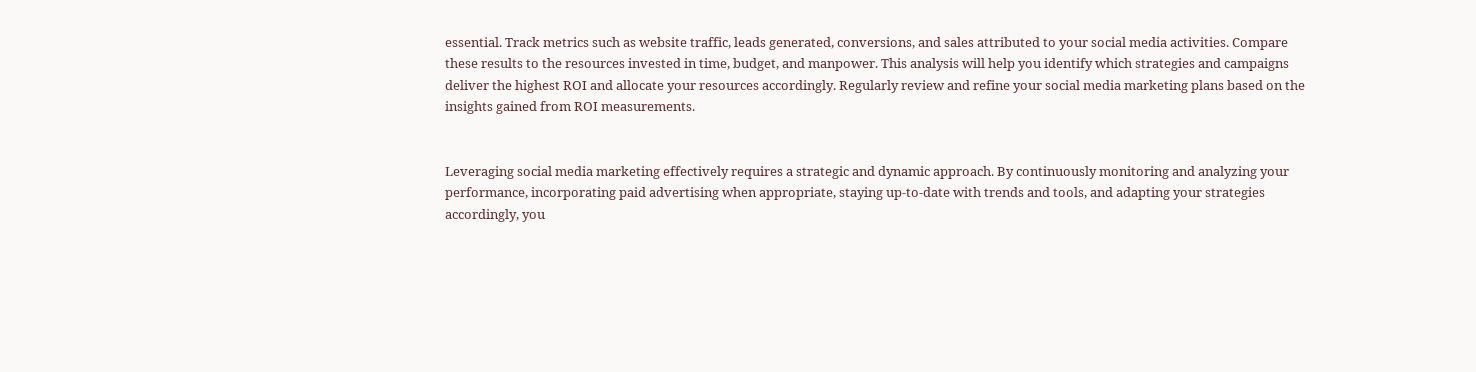essential. Track metrics such as website traffic, leads generated, conversions, and sales attributed to your social media activities. Compare these results to the resources invested in time, budget, and manpower. This analysis will help you identify which strategies and campaigns deliver the highest ROI and allocate your resources accordingly. Regularly review and refine your social media marketing plans based on the insights gained from ROI measurements.


Leveraging social media marketing effectively requires a strategic and dynamic approach. By continuously monitoring and analyzing your performance, incorporating paid advertising when appropriate, staying up-to-date with trends and tools, and adapting your strategies accordingly, you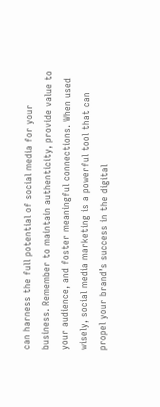can harness the full potential of social media for your business. Remember to maintain authenticity, provide value to your audience, and foster meaningful connections. When used wisely, social media marketing is a powerful tool that can propel your brand’s success in the digital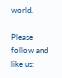world.

Please follow and like us: